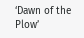‘Dawn of the Plow’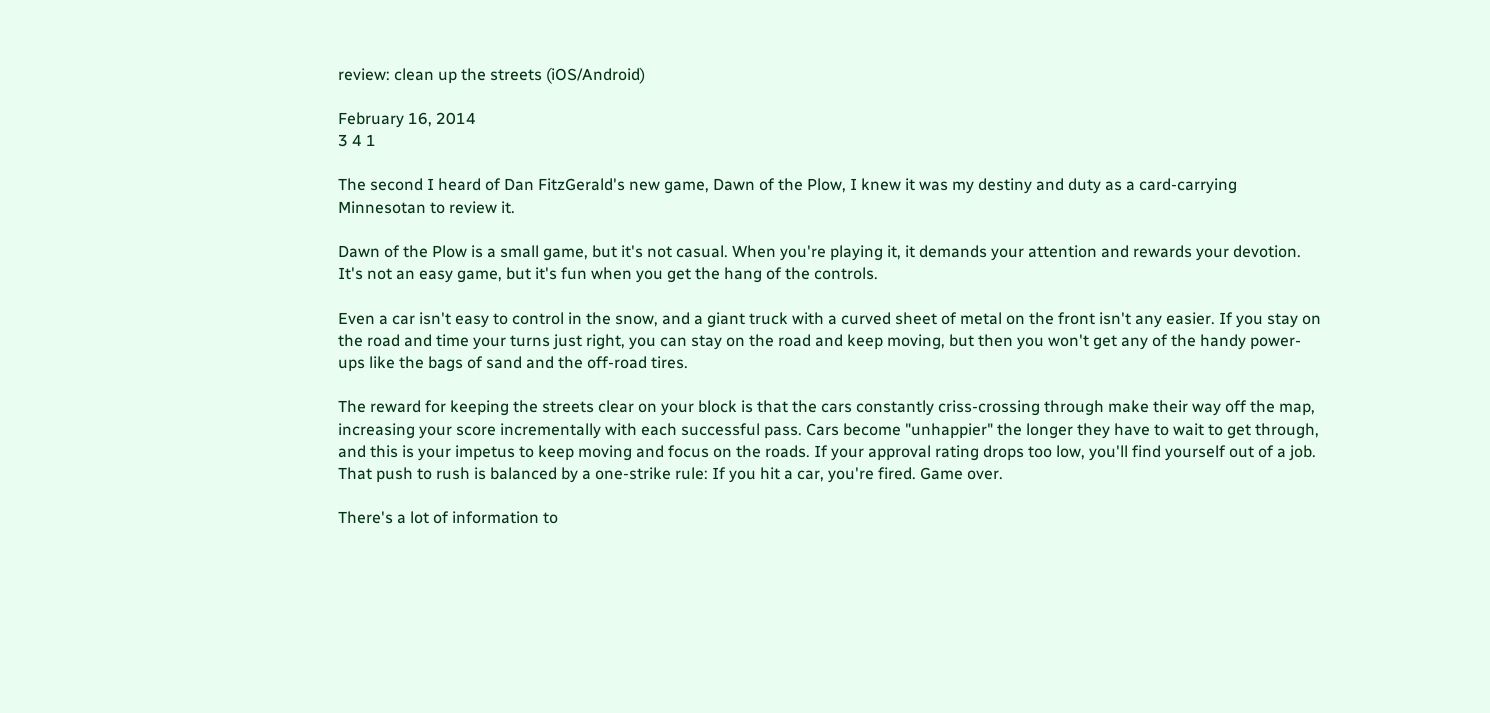review: clean up the streets (iOS/Android)

February 16, 2014
3 4 1

The second I heard of Dan FitzGerald's new game, Dawn of the Plow, I knew it was my destiny and duty as a card-carrying Minnesotan to review it.

Dawn of the Plow is a small game, but it's not casual. When you're playing it, it demands your attention and rewards your devotion. It's not an easy game, but it's fun when you get the hang of the controls.

Even a car isn't easy to control in the snow, and a giant truck with a curved sheet of metal on the front isn't any easier. If you stay on the road and time your turns just right, you can stay on the road and keep moving, but then you won't get any of the handy power-ups like the bags of sand and the off-road tires.

The reward for keeping the streets clear on your block is that the cars constantly criss-crossing through make their way off the map, increasing your score incrementally with each successful pass. Cars become "unhappier" the longer they have to wait to get through, and this is your impetus to keep moving and focus on the roads. If your approval rating drops too low, you'll find yourself out of a job. That push to rush is balanced by a one-strike rule: If you hit a car, you're fired. Game over.

There's a lot of information to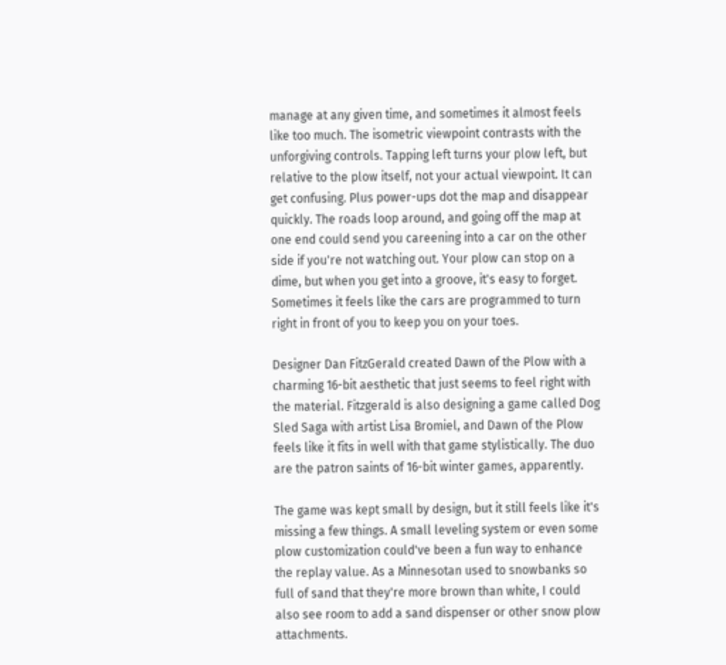manage at any given time, and sometimes it almost feels like too much. The isometric viewpoint contrasts with the unforgiving controls. Tapping left turns your plow left, but relative to the plow itself, not your actual viewpoint. It can get confusing. Plus power-ups dot the map and disappear quickly. The roads loop around, and going off the map at one end could send you careening into a car on the other side if you're not watching out. Your plow can stop on a dime, but when you get into a groove, it's easy to forget. Sometimes it feels like the cars are programmed to turn right in front of you to keep you on your toes.

Designer Dan FitzGerald created Dawn of the Plow with a charming 16-bit aesthetic that just seems to feel right with the material. Fitzgerald is also designing a game called Dog Sled Saga with artist Lisa Bromiel, and Dawn of the Plow feels like it fits in well with that game stylistically. The duo are the patron saints of 16-bit winter games, apparently.

The game was kept small by design, but it still feels like it's missing a few things. A small leveling system or even some plow customization could've been a fun way to enhance the replay value. As a Minnesotan used to snowbanks so full of sand that they're more brown than white, I could also see room to add a sand dispenser or other snow plow attachments.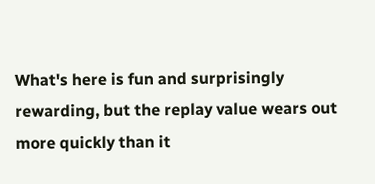What's here is fun and surprisingly rewarding, but the replay value wears out more quickly than it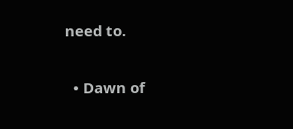need to.

  • Dawn of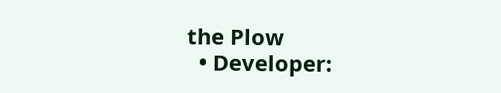the Plow
  • Developer: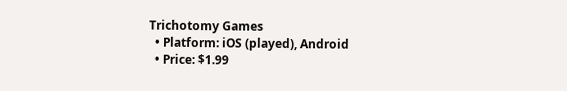Trichotomy Games
  • Platform: iOS (played), Android
  • Price: $1.99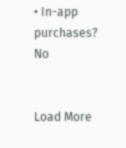• In-app purchases? No


Load More